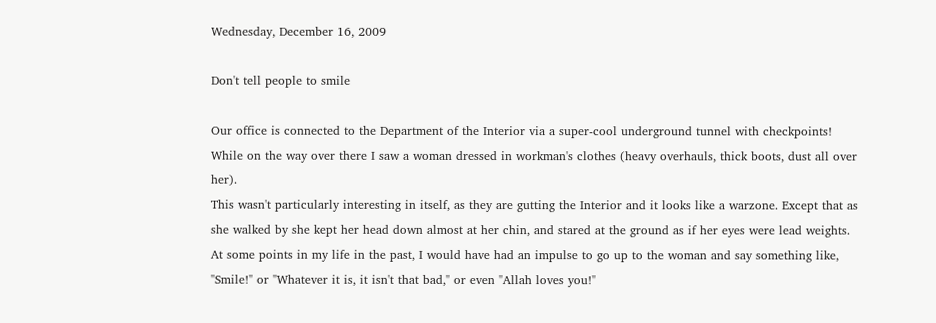Wednesday, December 16, 2009

Don't tell people to smile

Our office is connected to the Department of the Interior via a super-cool underground tunnel with checkpoints! While on the way over there I saw a woman dressed in workman's clothes (heavy overhauls, thick boots, dust all over her).
This wasn't particularly interesting in itself, as they are gutting the Interior and it looks like a warzone. Except that as she walked by she kept her head down almost at her chin, and stared at the ground as if her eyes were lead weights.
At some points in my life in the past, I would have had an impulse to go up to the woman and say something like, "Smile!" or "Whatever it is, it isn't that bad," or even "Allah loves you!"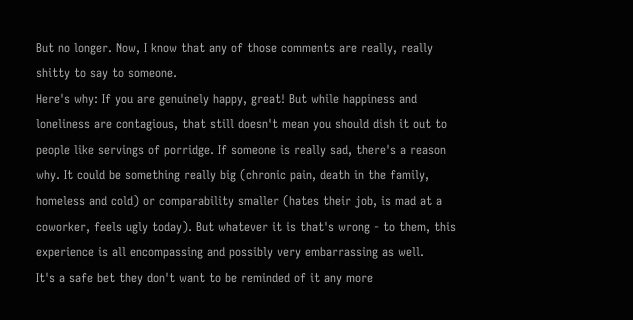But no longer. Now, I know that any of those comments are really, really shitty to say to someone.
Here's why: If you are genuinely happy, great! But while happiness and loneliness are contagious, that still doesn't mean you should dish it out to people like servings of porridge. If someone is really sad, there's a reason why. It could be something really big (chronic pain, death in the family, homeless and cold) or comparability smaller (hates their job, is mad at a coworker, feels ugly today). But whatever it is that's wrong - to them, this experience is all encompassing and possibly very embarrassing as well.
It's a safe bet they don't want to be reminded of it any more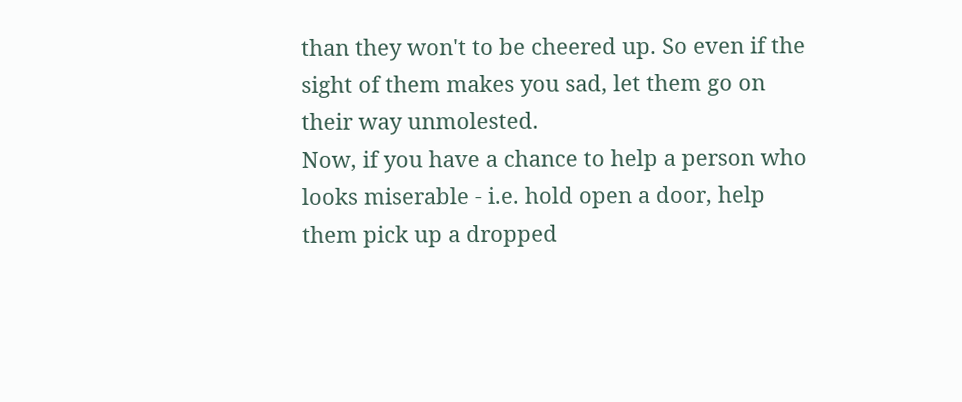than they won't to be cheered up. So even if the sight of them makes you sad, let them go on their way unmolested.
Now, if you have a chance to help a person who looks miserable - i.e. hold open a door, help them pick up a dropped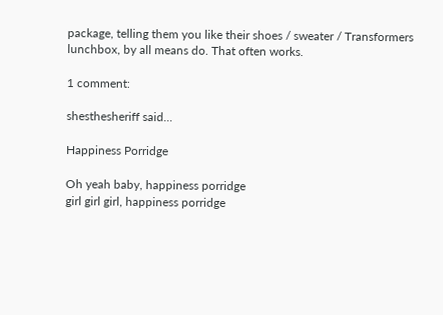package, telling them you like their shoes / sweater / Transformers lunchbox, by all means do. That often works.

1 comment:

shesthesheriff said...

Happiness Porridge

Oh yeah baby, happiness porridge
girl girl girl, happiness porridge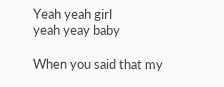Yeah yeah girl
yeah yeay baby

When you said that my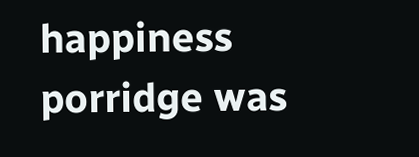happiness porridge was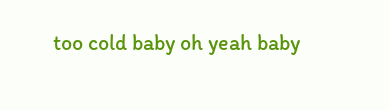too cold baby oh yeah baby